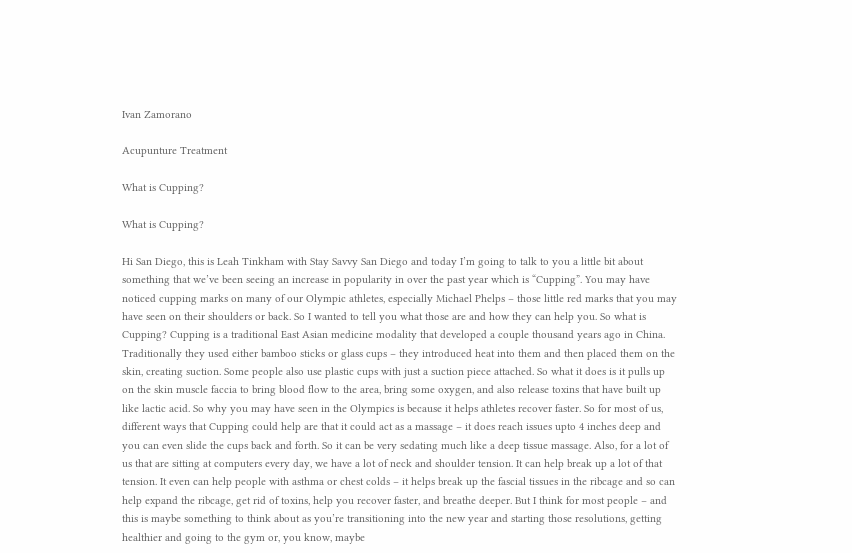Ivan Zamorano

Acupunture Treatment

What is Cupping?

What is Cupping?

Hi San Diego, this is Leah Tinkham with Stay Savvy San Diego and today I’m going to talk to you a little bit about something that we’ve been seeing an increase in popularity in over the past year which is “Cupping”. You may have noticed cupping marks on many of our Olympic athletes, especially Michael Phelps – those little red marks that you may have seen on their shoulders or back. So I wanted to tell you what those are and how they can help you. So what is Cupping? Cupping is a traditional East Asian medicine modality that developed a couple thousand years ago in China. Traditionally they used either bamboo sticks or glass cups – they introduced heat into them and then placed them on the skin, creating suction. Some people also use plastic cups with just a suction piece attached. So what it does is it pulls up on the skin muscle faccia to bring blood flow to the area, bring some oxygen, and also release toxins that have built up like lactic acid. So why you may have seen in the Olympics is because it helps athletes recover faster. So for most of us, different ways that Cupping could help are that it could act as a massage – it does reach issues upto 4 inches deep and you can even slide the cups back and forth. So it can be very sedating much like a deep tissue massage. Also, for a lot of us that are sitting at computers every day, we have a lot of neck and shoulder tension. It can help break up a lot of that tension. It even can help people with asthma or chest colds – it helps break up the fascial tissues in the ribcage and so can help expand the ribcage, get rid of toxins, help you recover faster, and breathe deeper. But I think for most people – and this is maybe something to think about as you’re transitioning into the new year and starting those resolutions, getting healthier and going to the gym or, you know, maybe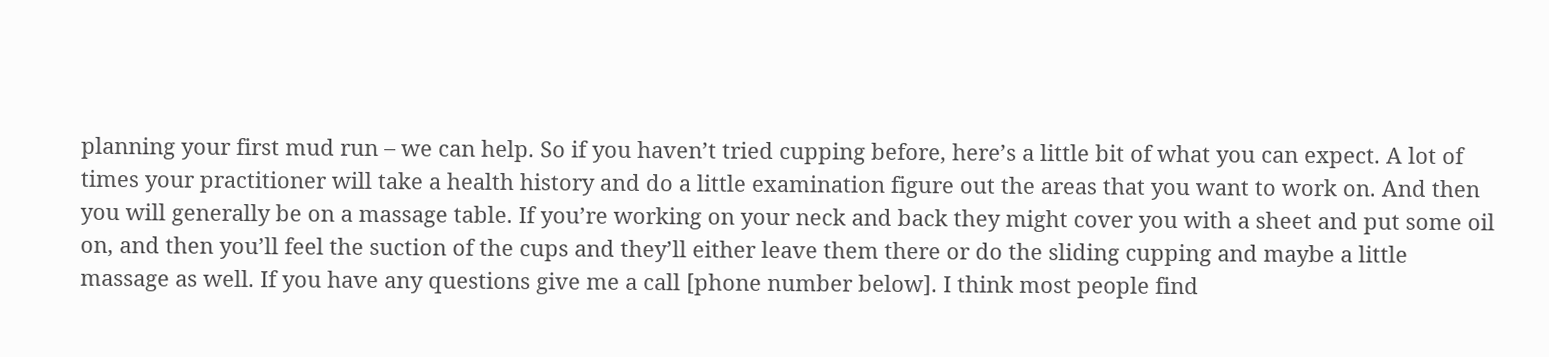planning your first mud run – we can help. So if you haven’t tried cupping before, here’s a little bit of what you can expect. A lot of times your practitioner will take a health history and do a little examination figure out the areas that you want to work on. And then you will generally be on a massage table. If you’re working on your neck and back they might cover you with a sheet and put some oil on, and then you’ll feel the suction of the cups and they’ll either leave them there or do the sliding cupping and maybe a little massage as well. If you have any questions give me a call [phone number below]. I think most people find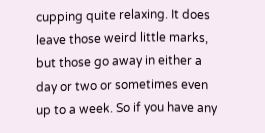cupping quite relaxing. It does leave those weird little marks, but those go away in either a day or two or sometimes even up to a week. So if you have any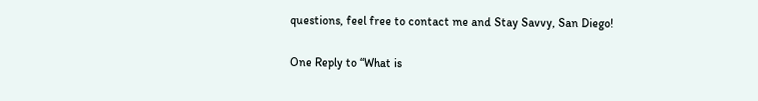questions, feel free to contact me and Stay Savvy, San Diego!

One Reply to “What is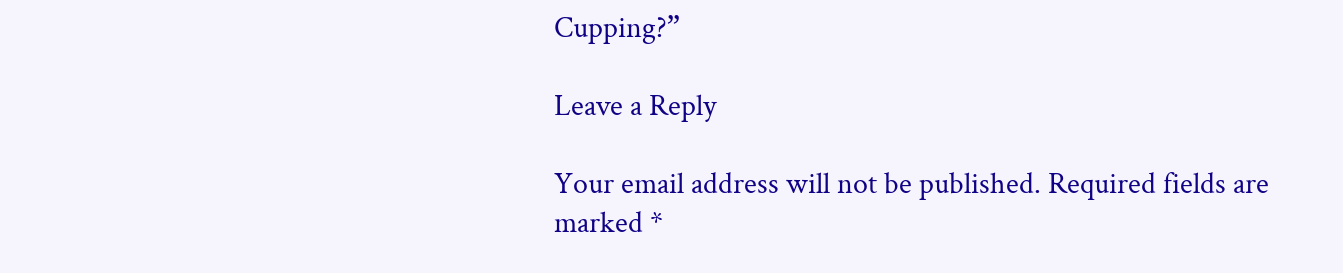Cupping?”

Leave a Reply

Your email address will not be published. Required fields are marked *